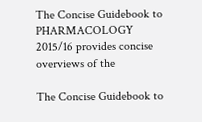The Concise Guidebook to PHARMACOLOGY 2015/16 provides concise overviews of the

The Concise Guidebook to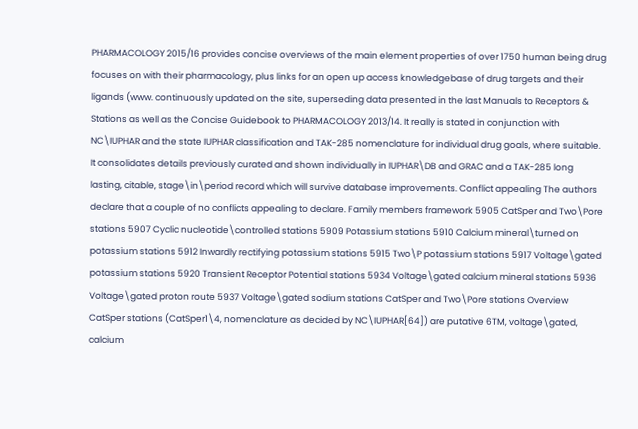PHARMACOLOGY 2015/16 provides concise overviews of the main element properties of over 1750 human being drug focuses on with their pharmacology, plus links for an open up access knowledgebase of drug targets and their ligands (www. continuously updated on the site, superseding data presented in the last Manuals to Receptors & Stations as well as the Concise Guidebook to PHARMACOLOGY 2013/14. It really is stated in conjunction with NC\IUPHAR and the state IUPHAR classification and TAK-285 nomenclature for individual drug goals, where suitable. It consolidates details previously curated and shown individually in IUPHAR\DB and GRAC and a TAK-285 long lasting, citable, stage\in\period record which will survive database improvements. Conflict appealing The authors declare that a couple of no conflicts appealing to declare. Family members framework 5905 CatSper and Two\Pore stations 5907 Cyclic nucleotide\controlled stations 5909 Potassium stations 5910 Calcium mineral\turned on potassium stations 5912 Inwardly rectifying potassium stations 5915 Two\P potassium stations 5917 Voltage\gated potassium stations 5920 Transient Receptor Potential stations 5934 Voltage\gated calcium mineral stations 5936 Voltage\gated proton route 5937 Voltage\gated sodium stations CatSper and Two\Pore stations Overview CatSper stations (CatSper1\4, nomenclature as decided by NC\IUPHAR[64]) are putative 6TM, voltage\gated, calcium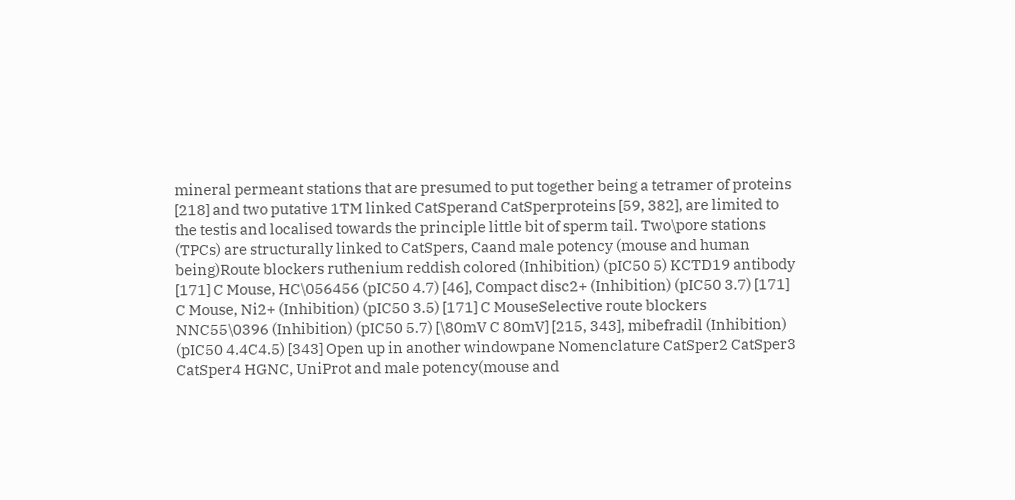mineral permeant stations that are presumed to put together being a tetramer of proteins [218] and two putative 1TM linked CatSperand CatSperproteins [59, 382], are limited to the testis and localised towards the principle little bit of sperm tail. Two\pore stations (TPCs) are structurally linked to CatSpers, Caand male potency (mouse and human being)Route blockers ruthenium reddish colored (Inhibition) (pIC50 5) KCTD19 antibody [171] C Mouse, HC\056456 (pIC50 4.7) [46], Compact disc2+ (Inhibition) (pIC50 3.7) [171] C Mouse, Ni2+ (Inhibition) (pIC50 3.5) [171] C MouseSelective route blockers NNC55\0396 (Inhibition) (pIC50 5.7) [\80mV C 80mV] [215, 343], mibefradil (Inhibition) (pIC50 4.4C4.5) [343] Open up in another windowpane Nomenclature CatSper2 CatSper3 CatSper4 HGNC, UniProt and male potency(mouse and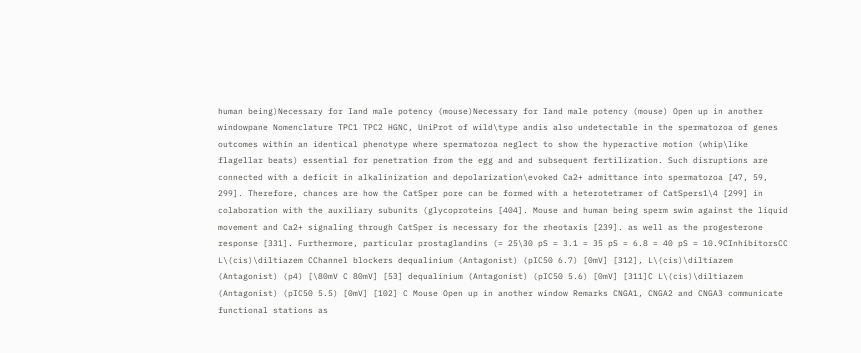human being)Necessary for Iand male potency (mouse)Necessary for Iand male potency (mouse) Open up in another windowpane Nomenclature TPC1 TPC2 HGNC, UniProt of wild\type andis also undetectable in the spermatozoa of genes outcomes within an identical phenotype where spermatozoa neglect to show the hyperactive motion (whip\like flagellar beats) essential for penetration from the egg and and subsequent fertilization. Such disruptions are connected with a deficit in alkalinization and depolarization\evoked Ca2+ admittance into spermatozoa [47, 59, 299]. Therefore, chances are how the CatSper pore can be formed with a heterotetramer of CatSpers1\4 [299] in colaboration with the auxiliary subunits (glycoproteins [404]. Mouse and human being sperm swim against the liquid movement and Ca2+ signaling through CatSper is necessary for the rheotaxis [239]. as well as the progesterone response [331]. Furthermore, particular prostaglandins (= 25\30 pS = 3.1 = 35 pS = 6.8 = 40 pS = 10.9CInhibitorsCC L\(cis)\diltiazem CChannel blockers dequalinium (Antagonist) (pIC50 6.7) [0mV] [312], L\(cis)\diltiazem (Antagonist) (p4) [\80mV C 80mV] [53] dequalinium (Antagonist) (pIC50 5.6) [0mV] [311]C L\(cis)\diltiazem (Antagonist) (pIC50 5.5) [0mV] [102] C Mouse Open up in another window Remarks CNGA1, CNGA2 and CNGA3 communicate functional stations as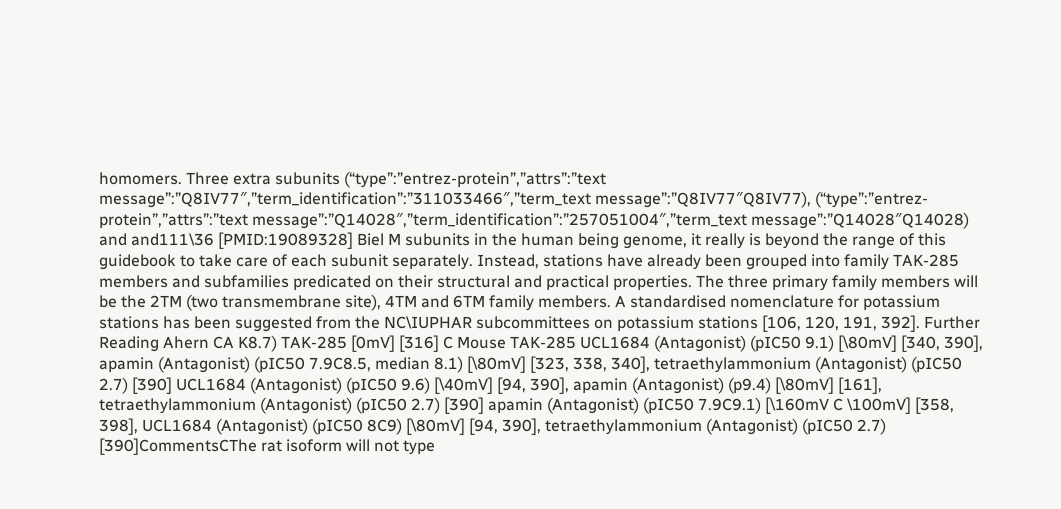homomers. Three extra subunits (“type”:”entrez-protein”,”attrs”:”text message”:”Q8IV77″,”term_identification”:”311033466″,”term_text message”:”Q8IV77″Q8IV77), (“type”:”entrez-protein”,”attrs”:”text message”:”Q14028″,”term_identification”:”257051004″,”term_text message”:”Q14028″Q14028) and and111\36 [PMID:19089328] Biel M subunits in the human being genome, it really is beyond the range of this guidebook to take care of each subunit separately. Instead, stations have already been grouped into family TAK-285 members and subfamilies predicated on their structural and practical properties. The three primary family members will be the 2TM (two transmembrane site), 4TM and 6TM family members. A standardised nomenclature for potassium stations has been suggested from the NC\IUPHAR subcommittees on potassium stations [106, 120, 191, 392]. Further Reading Ahern CA K8.7) TAK-285 [0mV] [316] C Mouse TAK-285 UCL1684 (Antagonist) (pIC50 9.1) [\80mV] [340, 390], apamin (Antagonist) (pIC50 7.9C8.5, median 8.1) [\80mV] [323, 338, 340], tetraethylammonium (Antagonist) (pIC50 2.7) [390] UCL1684 (Antagonist) (pIC50 9.6) [\40mV] [94, 390], apamin (Antagonist) (p9.4) [\80mV] [161], tetraethylammonium (Antagonist) (pIC50 2.7) [390] apamin (Antagonist) (pIC50 7.9C9.1) [\160mV C \100mV] [358, 398], UCL1684 (Antagonist) (pIC50 8C9) [\80mV] [94, 390], tetraethylammonium (Antagonist) (pIC50 2.7) [390]CommentsCThe rat isoform will not type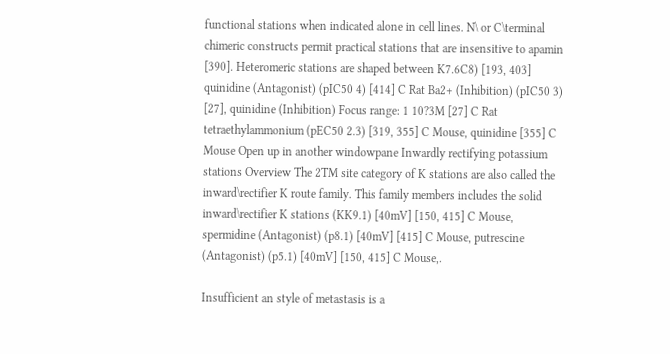functional stations when indicated alone in cell lines. N\ or C\terminal chimeric constructs permit practical stations that are insensitive to apamin [390]. Heteromeric stations are shaped between K7.6C8) [193, 403] quinidine (Antagonist) (pIC50 4) [414] C Rat Ba2+ (Inhibition) (pIC50 3) [27], quinidine (Inhibition) Focus range: 1 10?3M [27] C Rat tetraethylammonium (pEC50 2.3) [319, 355] C Mouse, quinidine [355] C Mouse Open up in another windowpane Inwardly rectifying potassium stations Overview The 2TM site category of K stations are also called the inward\rectifier K route family. This family members includes the solid inward\rectifier K stations (KK9.1) [40mV] [150, 415] C Mouse, spermidine (Antagonist) (p8.1) [40mV] [415] C Mouse, putrescine (Antagonist) (p5.1) [40mV] [150, 415] C Mouse,.

Insufficient an style of metastasis is a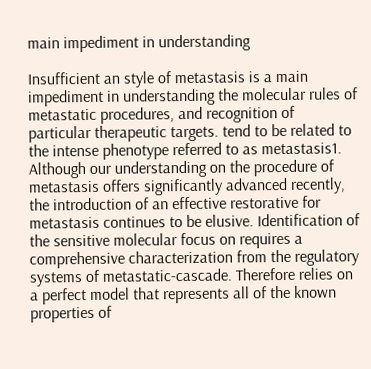main impediment in understanding

Insufficient an style of metastasis is a main impediment in understanding the molecular rules of metastatic procedures, and recognition of particular therapeutic targets. tend to be related to the intense phenotype referred to as metastasis1. Although our understanding on the procedure of metastasis offers significantly advanced recently, the introduction of an effective restorative for metastasis continues to be elusive. Identification of the sensitive molecular focus on requires a comprehensive characterization from the regulatory systems of metastatic-cascade. Therefore relies on a perfect model that represents all of the known properties of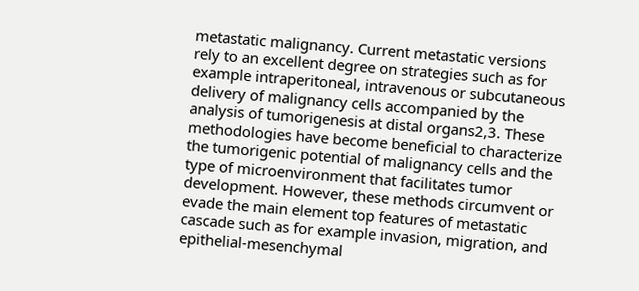metastatic malignancy. Current metastatic versions rely to an excellent degree on strategies such as for example intraperitoneal, intravenous or subcutaneous delivery of malignancy cells accompanied by the analysis of tumorigenesis at distal organs2,3. These methodologies have become beneficial to characterize the tumorigenic potential of malignancy cells and the type of microenvironment that facilitates tumor development. However, these methods circumvent or evade the main element top features of metastatic cascade such as for example invasion, migration, and epithelial-mesenchymal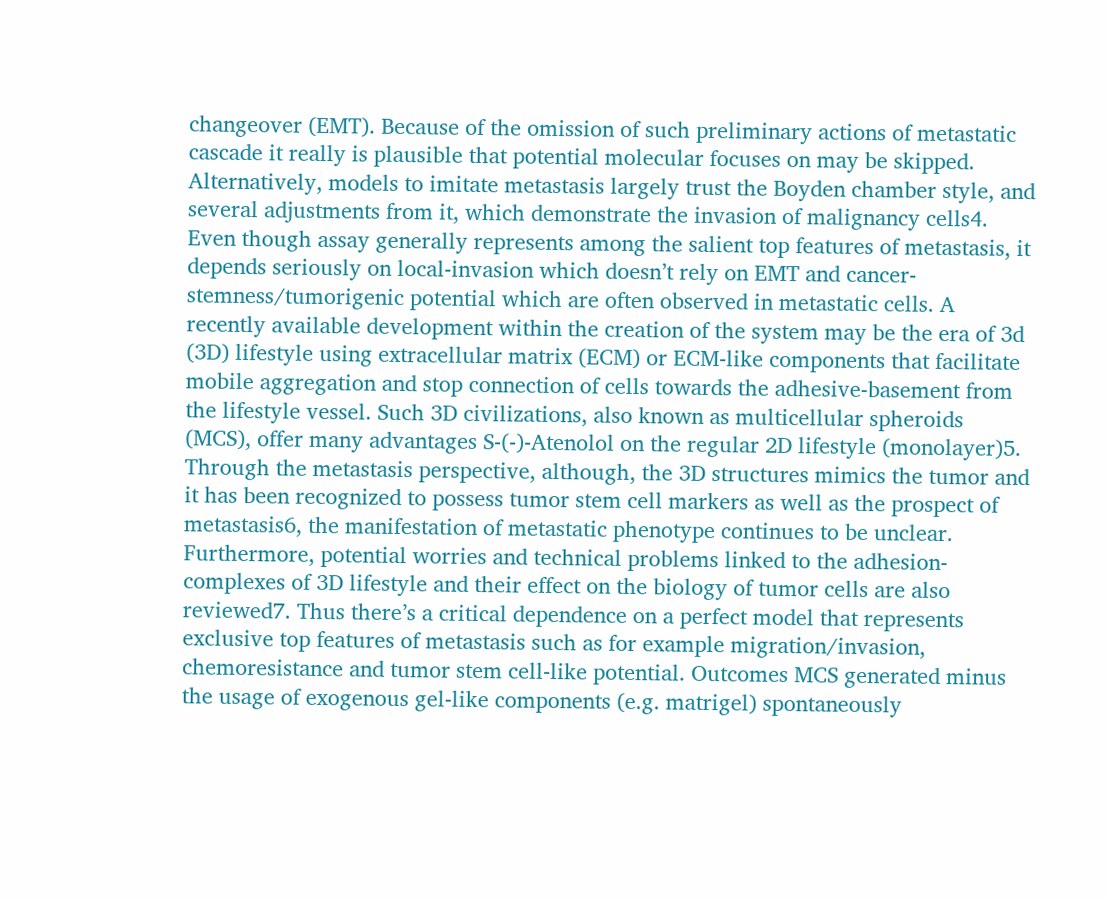changeover (EMT). Because of the omission of such preliminary actions of metastatic cascade it really is plausible that potential molecular focuses on may be skipped. Alternatively, models to imitate metastasis largely trust the Boyden chamber style, and several adjustments from it, which demonstrate the invasion of malignancy cells4. Even though assay generally represents among the salient top features of metastasis, it depends seriously on local-invasion which doesn’t rely on EMT and cancer-stemness/tumorigenic potential which are often observed in metastatic cells. A recently available development within the creation of the system may be the era of 3d (3D) lifestyle using extracellular matrix (ECM) or ECM-like components that facilitate mobile aggregation and stop connection of cells towards the adhesive-basement from the lifestyle vessel. Such 3D civilizations, also known as multicellular spheroids (MCS), offer many advantages S-(-)-Atenolol on the regular 2D lifestyle (monolayer)5. Through the metastasis perspective, although, the 3D structures mimics the tumor and it has been recognized to possess tumor stem cell markers as well as the prospect of metastasis6, the manifestation of metastatic phenotype continues to be unclear. Furthermore, potential worries and technical problems linked to the adhesion-complexes of 3D lifestyle and their effect on the biology of tumor cells are also reviewed7. Thus there’s a critical dependence on a perfect model that represents exclusive top features of metastasis such as for example migration/invasion, chemoresistance and tumor stem cell-like potential. Outcomes MCS generated minus the usage of exogenous gel-like components (e.g. matrigel) spontaneously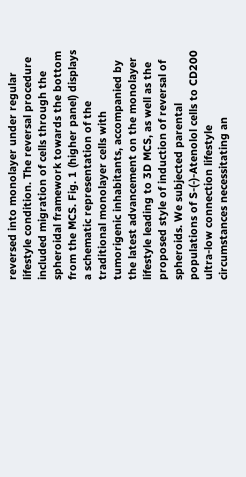reversed into monolayer under regular lifestyle condition. The reversal procedure included migration of cells through the spheroidal framework towards the bottom from the MCS. Fig. 1 (higher panel) displays a schematic representation of the traditional monolayer cells with tumorigenic inhabitants, accompanied by the latest advancement on the monolayer lifestyle leading to 3D MCS, as well as the proposed style of induction of reversal of spheroids. We subjected parental populations of S-(-)-Atenolol cells to CD200 ultra-low connection lifestyle circumstances necessitating an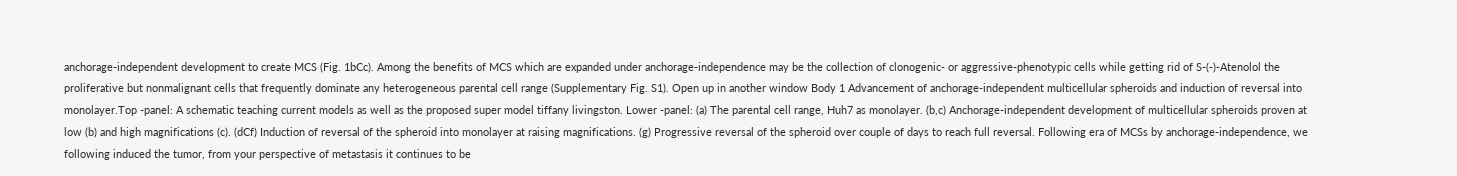anchorage-independent development to create MCS (Fig. 1bCc). Among the benefits of MCS which are expanded under anchorage-independence may be the collection of clonogenic- or aggressive-phenotypic cells while getting rid of S-(-)-Atenolol the proliferative but nonmalignant cells that frequently dominate any heterogeneous parental cell range (Supplementary Fig. S1). Open up in another window Body 1 Advancement of anchorage-independent multicellular spheroids and induction of reversal into monolayer.Top -panel: A schematic teaching current models as well as the proposed super model tiffany livingston. Lower -panel: (a) The parental cell range, Huh7 as monolayer. (b,c) Anchorage-independent development of multicellular spheroids proven at low (b) and high magnifications (c). (dCf) Induction of reversal of the spheroid into monolayer at raising magnifications. (g) Progressive reversal of the spheroid over couple of days to reach full reversal. Following era of MCSs by anchorage-independence, we following induced the tumor, from your perspective of metastasis it continues to be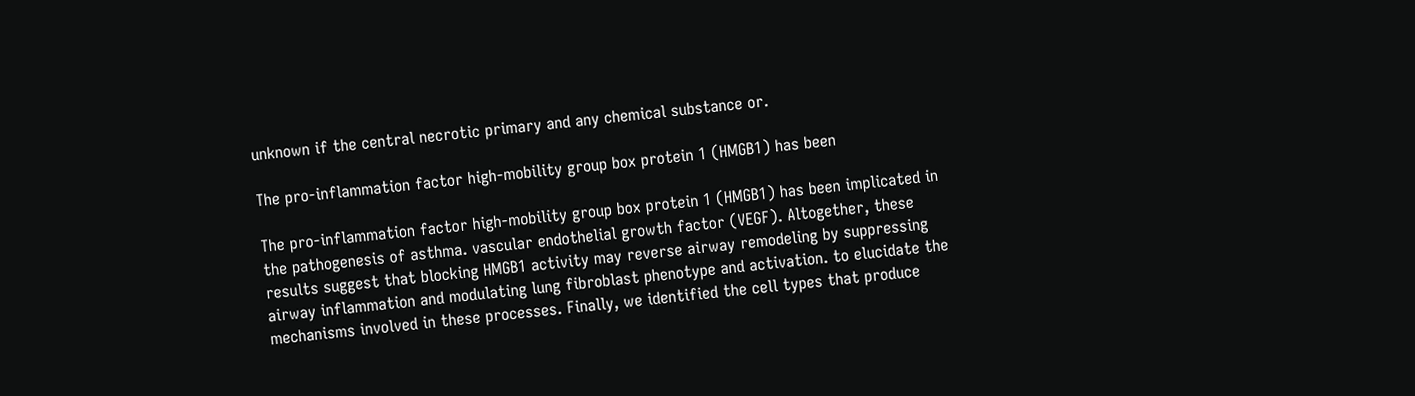unknown if the central necrotic primary and any chemical substance or.

The pro-inflammation factor high-mobility group box protein 1 (HMGB1) has been

The pro-inflammation factor high-mobility group box protein 1 (HMGB1) has been implicated in the pathogenesis of asthma. vascular endothelial growth factor (VEGF). Altogether, these results suggest that blocking HMGB1 activity may reverse airway remodeling by suppressing airway inflammation and modulating lung fibroblast phenotype and activation. to elucidate the mechanisms involved in these processes. Finally, we identified the cell types that produce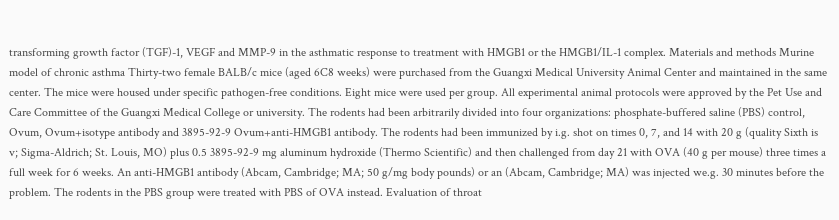transforming growth factor (TGF)-1, VEGF and MMP-9 in the asthmatic response to treatment with HMGB1 or the HMGB1/IL-1 complex. Materials and methods Murine model of chronic asthma Thirty-two female BALB/c mice (aged 6C8 weeks) were purchased from the Guangxi Medical University Animal Center and maintained in the same center. The mice were housed under specific pathogen-free conditions. Eight mice were used per group. All experimental animal protocols were approved by the Pet Use and Care Committee of the Guangxi Medical College or university. The rodents had been arbitrarily divided into four organizations: phosphate-buffered saline (PBS) control, Ovum, Ovum+isotype antibody and 3895-92-9 Ovum+anti-HMGB1 antibody. The rodents had been immunized by i.g. shot on times 0, 7, and 14 with 20 g (quality Sixth is v; Sigma-Aldrich; St. Louis, MO) plus 0.5 3895-92-9 mg aluminum hydroxide (Thermo Scientific) and then challenged from day 21 with OVA (40 g per mouse) three times a full week for 6 weeks. An anti-HMGB1 antibody (Abcam, Cambridge; MA; 50 g/mg body pounds) or an (Abcam, Cambridge; MA) was injected we.g. 30 minutes before the problem. The rodents in the PBS group were treated with PBS of OVA instead. Evaluation of throat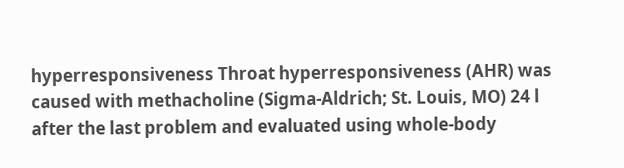hyperresponsiveness Throat hyperresponsiveness (AHR) was caused with methacholine (Sigma-Aldrich; St. Louis, MO) 24 l after the last problem and evaluated using whole-body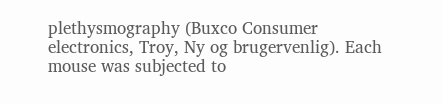plethysmography (Buxco Consumer electronics, Troy, Ny og brugervenlig). Each mouse was subjected to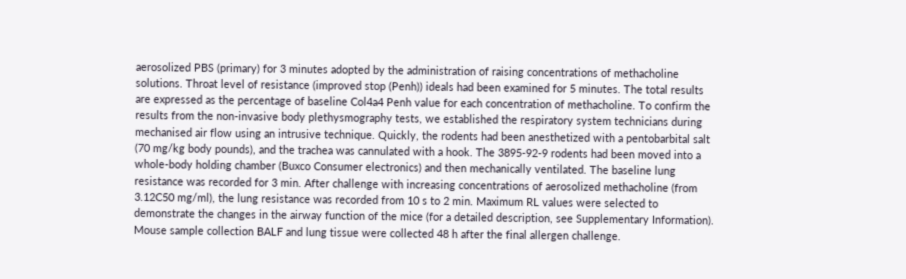aerosolized PBS (primary) for 3 minutes adopted by the administration of raising concentrations of methacholine solutions. Throat level of resistance (improved stop (Penh)) ideals had been examined for 5 minutes. The total results are expressed as the percentage of baseline Col4a4 Penh value for each concentration of methacholine. To confirm the results from the non-invasive body plethysmography tests, we established the respiratory system technicians during mechanised air flow using an intrusive technique. Quickly, the rodents had been anesthetized with a pentobarbital salt (70 mg/kg body pounds), and the trachea was cannulated with a hook. The 3895-92-9 rodents had been moved into a whole-body holding chamber (Buxco Consumer electronics) and then mechanically ventilated. The baseline lung resistance was recorded for 3 min. After challenge with increasing concentrations of aerosolized methacholine (from 3.12C50 mg/ml), the lung resistance was recorded from 10 s to 2 min. Maximum RL values were selected to demonstrate the changes in the airway function of the mice (for a detailed description, see Supplementary Information). Mouse sample collection BALF and lung tissue were collected 48 h after the final allergen challenge.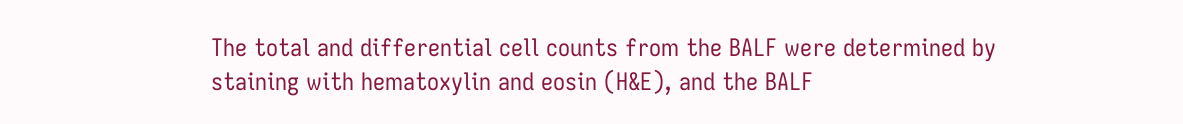The total and differential cell counts from the BALF were determined by staining with hematoxylin and eosin (H&E), and the BALF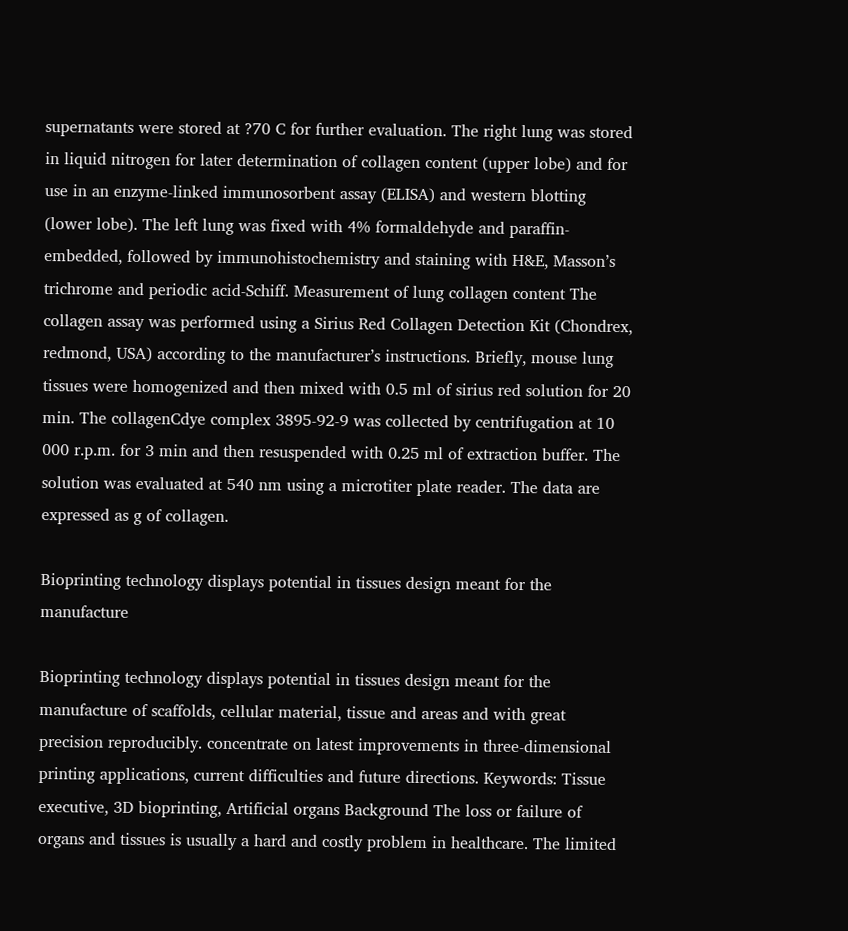supernatants were stored at ?70 C for further evaluation. The right lung was stored in liquid nitrogen for later determination of collagen content (upper lobe) and for use in an enzyme-linked immunosorbent assay (ELISA) and western blotting (lower lobe). The left lung was fixed with 4% formaldehyde and paraffin-embedded, followed by immunohistochemistry and staining with H&E, Masson’s trichrome and periodic acid-Schiff. Measurement of lung collagen content The collagen assay was performed using a Sirius Red Collagen Detection Kit (Chondrex, redmond, USA) according to the manufacturer’s instructions. Briefly, mouse lung tissues were homogenized and then mixed with 0.5 ml of sirius red solution for 20 min. The collagenCdye complex 3895-92-9 was collected by centrifugation at 10 000 r.p.m. for 3 min and then resuspended with 0.25 ml of extraction buffer. The solution was evaluated at 540 nm using a microtiter plate reader. The data are expressed as g of collagen.

Bioprinting technology displays potential in tissues design meant for the manufacture

Bioprinting technology displays potential in tissues design meant for the manufacture of scaffolds, cellular material, tissue and areas and with great precision reproducibly. concentrate on latest improvements in three-dimensional printing applications, current difficulties and future directions. Keywords: Tissue executive, 3D bioprinting, Artificial organs Background The loss or failure of organs and tissues is usually a hard and costly problem in healthcare. The limited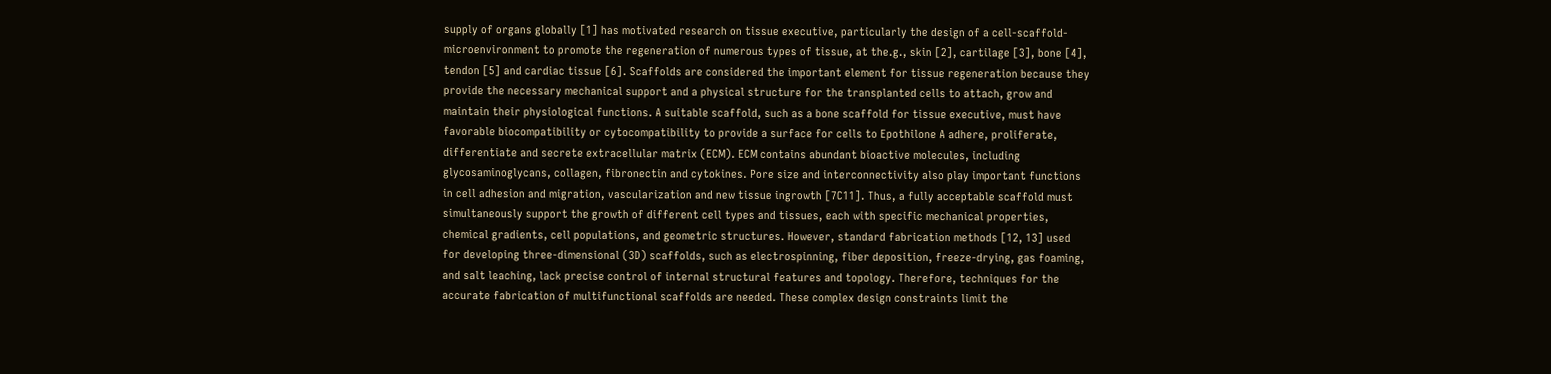supply of organs globally [1] has motivated research on tissue executive, particularly the design of a cell-scaffold-microenvironment to promote the regeneration of numerous types of tissue, at the.g., skin [2], cartilage [3], bone [4], tendon [5] and cardiac tissue [6]. Scaffolds are considered the important element for tissue regeneration because they provide the necessary mechanical support and a physical structure for the transplanted cells to attach, grow and maintain their physiological functions. A suitable scaffold, such as a bone scaffold for tissue executive, must have favorable biocompatibility or cytocompatibility to provide a surface for cells to Epothilone A adhere, proliferate, differentiate and secrete extracellular matrix (ECM). ECM contains abundant bioactive molecules, including glycosaminoglycans, collagen, fibronectin and cytokines. Pore size and interconnectivity also play important functions in cell adhesion and migration, vascularization and new tissue ingrowth [7C11]. Thus, a fully acceptable scaffold must simultaneously support the growth of different cell types and tissues, each with specific mechanical properties, chemical gradients, cell populations, and geometric structures. However, standard fabrication methods [12, 13] used for developing three-dimensional (3D) scaffolds, such as electrospinning, fiber deposition, freeze-drying, gas foaming, and salt leaching, lack precise control of internal structural features and topology. Therefore, techniques for the accurate fabrication of multifunctional scaffolds are needed. These complex design constraints limit the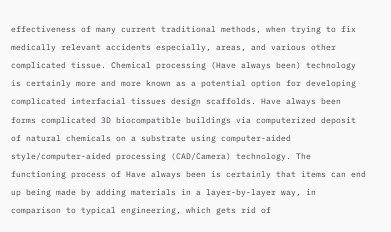effectiveness of many current traditional methods, when trying to fix medically relevant accidents especially, areas, and various other complicated tissue. Chemical processing (Have always been) technology is certainly more and more known as a potential option for developing complicated interfacial tissues design scaffolds. Have always been forms complicated 3D biocompatible buildings via computerized deposit of natural chemicals on a substrate using computer-aided style/computer-aided processing (CAD/Camera) technology. The functioning process of Have always been is certainly that items can end up being made by adding materials in a layer-by-layer way, in comparison to typical engineering, which gets rid of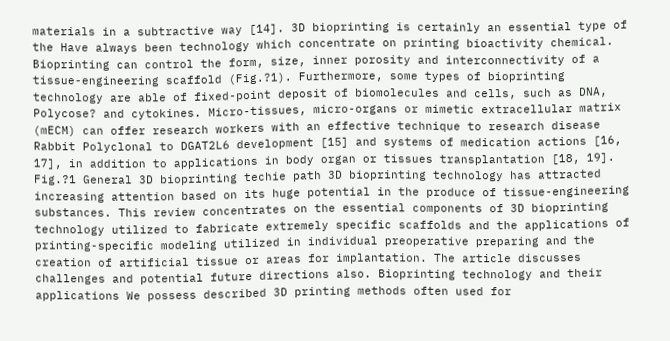materials in a subtractive way [14]. 3D bioprinting is certainly an essential type of the Have always been technology which concentrate on printing bioactivity chemical. Bioprinting can control the form, size, inner porosity and interconnectivity of a tissue-engineering scaffold (Fig.?1). Furthermore, some types of bioprinting technology are able of fixed-point deposit of biomolecules and cells, such as DNA, Polycose? and cytokines. Micro-tissues, micro-organs or mimetic extracellular matrix (mECM) can offer research workers with an effective technique to research disease Rabbit Polyclonal to DGAT2L6 development [15] and systems of medication actions [16, 17], in addition to applications in body organ or tissues transplantation [18, 19]. Fig.?1 General 3D bioprinting techie path 3D bioprinting technology has attracted increasing attention based on its huge potential in the produce of tissue-engineering substances. This review concentrates on the essential components of 3D bioprinting technology utilized to fabricate extremely specific scaffolds and the applications of printing-specific modeling utilized in individual preoperative preparing and the creation of artificial tissue or areas for implantation. The article discusses challenges and potential future directions also. Bioprinting technology and their applications We possess described 3D printing methods often used for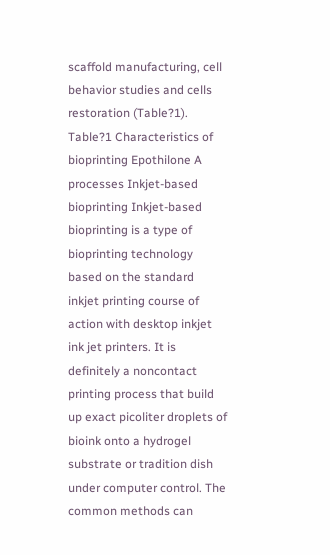scaffold manufacturing, cell behavior studies and cells restoration (Table?1). Table?1 Characteristics of bioprinting Epothilone A processes Inkjet-based bioprinting Inkjet-based bioprinting is a type of bioprinting technology based on the standard inkjet printing course of action with desktop inkjet ink jet printers. It is definitely a noncontact printing process that build up exact picoliter droplets of bioink onto a hydrogel substrate or tradition dish under computer control. The common methods can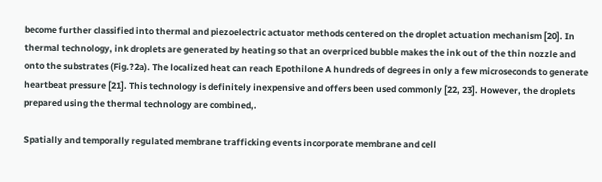become further classified into thermal and piezoelectric actuator methods centered on the droplet actuation mechanism [20]. In thermal technology, ink droplets are generated by heating so that an overpriced bubble makes the ink out of the thin nozzle and onto the substrates (Fig.?2a). The localized heat can reach Epothilone A hundreds of degrees in only a few microseconds to generate heartbeat pressure [21]. This technology is definitely inexpensive and offers been used commonly [22, 23]. However, the droplets prepared using the thermal technology are combined,.

Spatially and temporally regulated membrane trafficking events incorporate membrane and cell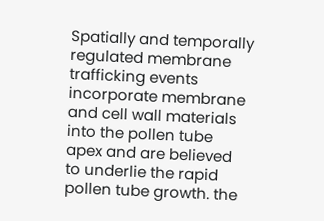Spatially and temporally regulated membrane trafficking events incorporate membrane and cell wall materials into the pollen tube apex and are believed to underlie the rapid pollen tube growth. the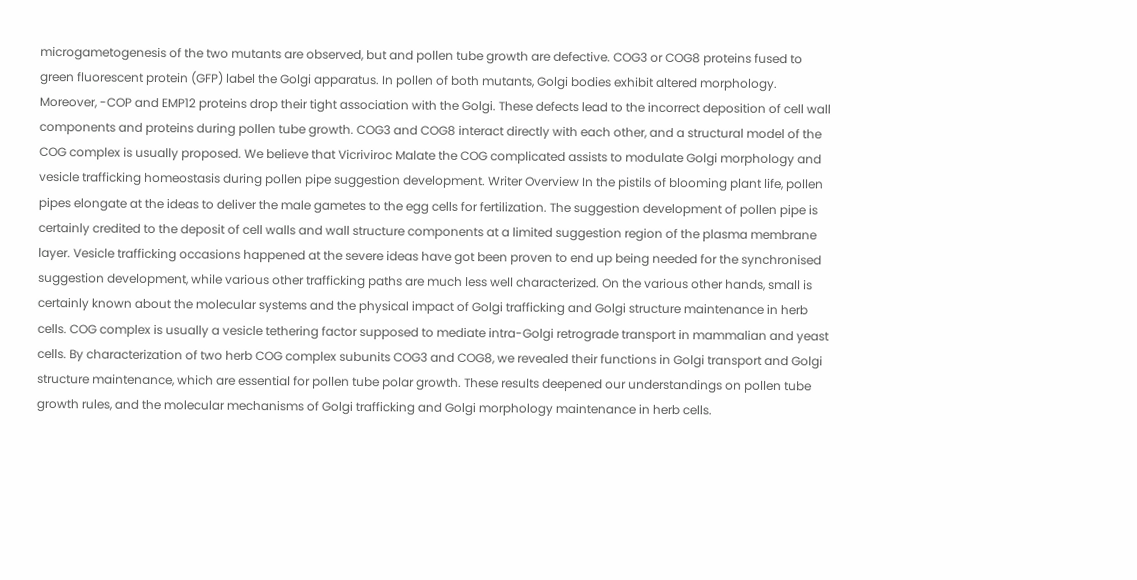microgametogenesis of the two mutants are observed, but and pollen tube growth are defective. COG3 or COG8 proteins fused to green fluorescent protein (GFP) label the Golgi apparatus. In pollen of both mutants, Golgi bodies exhibit altered morphology. Moreover, -COP and EMP12 proteins drop their tight association with the Golgi. These defects lead to the incorrect deposition of cell wall components and proteins during pollen tube growth. COG3 and COG8 interact directly with each other, and a structural model of the COG complex is usually proposed. We believe that Vicriviroc Malate the COG complicated assists to modulate Golgi morphology and vesicle trafficking homeostasis during pollen pipe suggestion development. Writer Overview In the pistils of blooming plant life, pollen pipes elongate at the ideas to deliver the male gametes to the egg cells for fertilization. The suggestion development of pollen pipe is certainly credited to the deposit of cell walls and wall structure components at a limited suggestion region of the plasma membrane layer. Vesicle trafficking occasions happened at the severe ideas have got been proven to end up being needed for the synchronised suggestion development, while various other trafficking paths are much less well characterized. On the various other hands, small is certainly known about the molecular systems and the physical impact of Golgi trafficking and Golgi structure maintenance in herb cells. COG complex is usually a vesicle tethering factor supposed to mediate intra-Golgi retrograde transport in mammalian and yeast cells. By characterization of two herb COG complex subunits COG3 and COG8, we revealed their functions in Golgi transport and Golgi structure maintenance, which are essential for pollen tube polar growth. These results deepened our understandings on pollen tube growth rules, and the molecular mechanisms of Golgi trafficking and Golgi morphology maintenance in herb cells.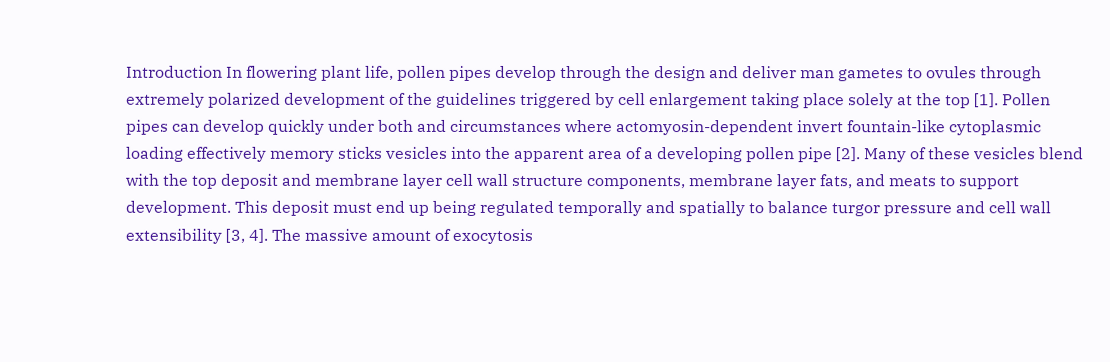Introduction In flowering plant life, pollen pipes develop through the design and deliver man gametes to ovules through extremely polarized development of the guidelines triggered by cell enlargement taking place solely at the top [1]. Pollen pipes can develop quickly under both and circumstances where actomyosin-dependent invert fountain-like cytoplasmic loading effectively memory sticks vesicles into the apparent area of a developing pollen pipe [2]. Many of these vesicles blend with the top deposit and membrane layer cell wall structure components, membrane layer fats, and meats to support development. This deposit must end up being regulated temporally and spatially to balance turgor pressure and cell wall extensibility [3, 4]. The massive amount of exocytosis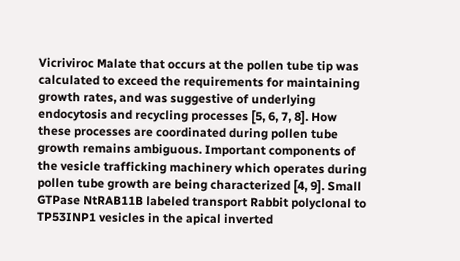Vicriviroc Malate that occurs at the pollen tube tip was calculated to exceed the requirements for maintaining growth rates, and was suggestive of underlying endocytosis and recycling processes [5, 6, 7, 8]. How these processes are coordinated during pollen tube growth remains ambiguous. Important components of the vesicle trafficking machinery which operates during pollen tube growth are being characterized [4, 9]. Small GTPase NtRAB11B labeled transport Rabbit polyclonal to TP53INP1 vesicles in the apical inverted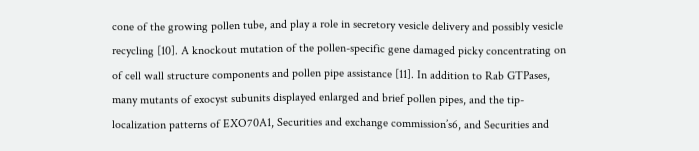cone of the growing pollen tube, and play a role in secretory vesicle delivery and possibly vesicle recycling [10]. A knockout mutation of the pollen-specific gene damaged picky concentrating on of cell wall structure components and pollen pipe assistance [11]. In addition to Rab GTPases, many mutants of exocyst subunits displayed enlarged and brief pollen pipes, and the tip-localization patterns of EXO70A1, Securities and exchange commission’s6, and Securities and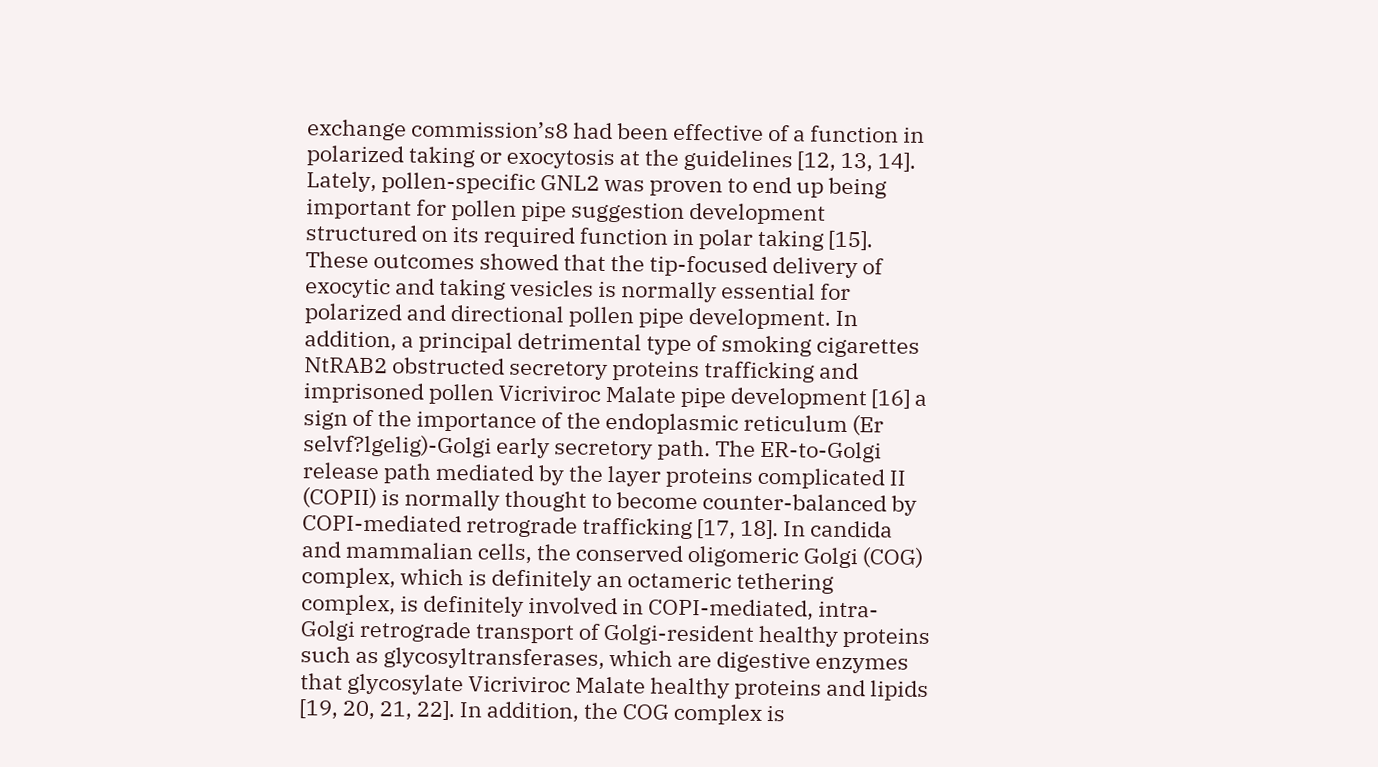exchange commission’s8 had been effective of a function in polarized taking or exocytosis at the guidelines [12, 13, 14]. Lately, pollen-specific GNL2 was proven to end up being important for pollen pipe suggestion development structured on its required function in polar taking [15]. These outcomes showed that the tip-focused delivery of exocytic and taking vesicles is normally essential for polarized and directional pollen pipe development. In addition, a principal detrimental type of smoking cigarettes NtRAB2 obstructed secretory proteins trafficking and imprisoned pollen Vicriviroc Malate pipe development [16] a sign of the importance of the endoplasmic reticulum (Er selvf?lgelig)-Golgi early secretory path. The ER-to-Golgi release path mediated by the layer proteins complicated II (COPII) is normally thought to become counter-balanced by COPI-mediated retrograde trafficking [17, 18]. In candida and mammalian cells, the conserved oligomeric Golgi (COG) complex, which is definitely an octameric tethering complex, is definitely involved in COPI-mediated, intra-Golgi retrograde transport of Golgi-resident healthy proteins such as glycosyltransferases, which are digestive enzymes that glycosylate Vicriviroc Malate healthy proteins and lipids [19, 20, 21, 22]. In addition, the COG complex is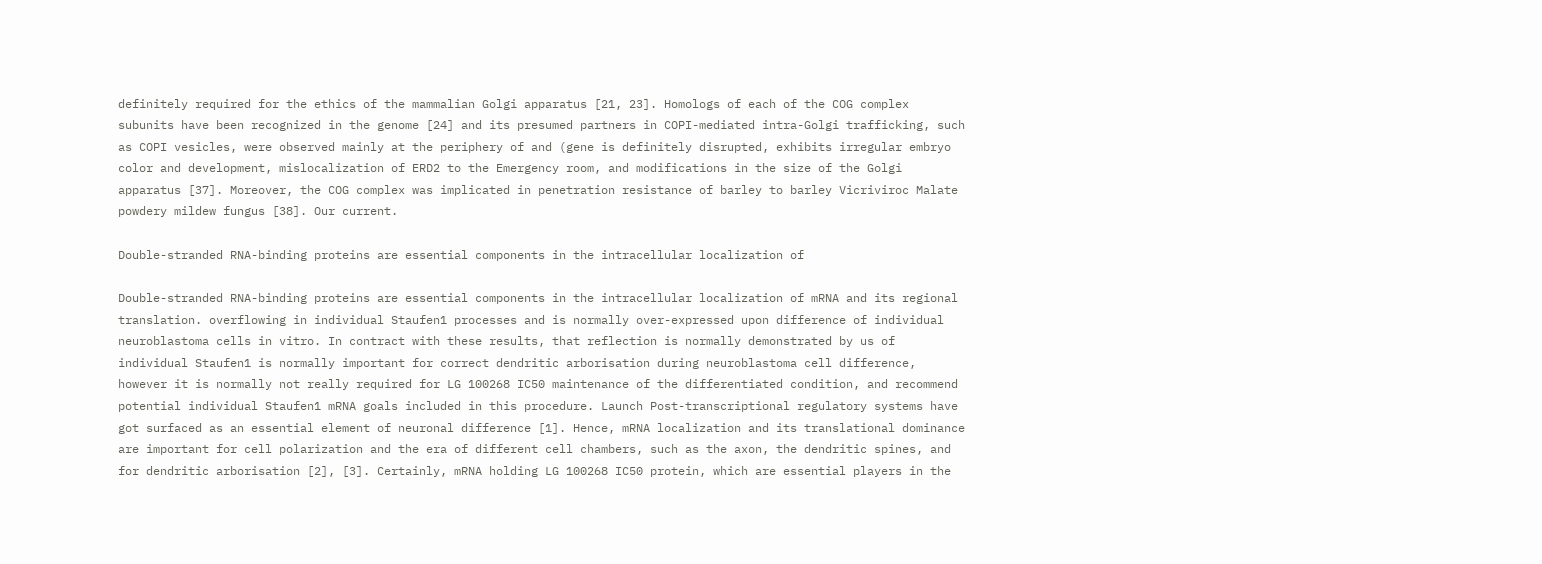definitely required for the ethics of the mammalian Golgi apparatus [21, 23]. Homologs of each of the COG complex subunits have been recognized in the genome [24] and its presumed partners in COPI-mediated intra-Golgi trafficking, such as COPI vesicles, were observed mainly at the periphery of and (gene is definitely disrupted, exhibits irregular embryo color and development, mislocalization of ERD2 to the Emergency room, and modifications in the size of the Golgi apparatus [37]. Moreover, the COG complex was implicated in penetration resistance of barley to barley Vicriviroc Malate powdery mildew fungus [38]. Our current.

Double-stranded RNA-binding proteins are essential components in the intracellular localization of

Double-stranded RNA-binding proteins are essential components in the intracellular localization of mRNA and its regional translation. overflowing in individual Staufen1 processes and is normally over-expressed upon difference of individual neuroblastoma cells in vitro. In contract with these results, that reflection is normally demonstrated by us of individual Staufen1 is normally important for correct dendritic arborisation during neuroblastoma cell difference, however it is normally not really required for LG 100268 IC50 maintenance of the differentiated condition, and recommend potential individual Staufen1 mRNA goals included in this procedure. Launch Post-transcriptional regulatory systems have got surfaced as an essential element of neuronal difference [1]. Hence, mRNA localization and its translational dominance are important for cell polarization and the era of different cell chambers, such as the axon, the dendritic spines, and for dendritic arborisation [2], [3]. Certainly, mRNA holding LG 100268 IC50 protein, which are essential players in the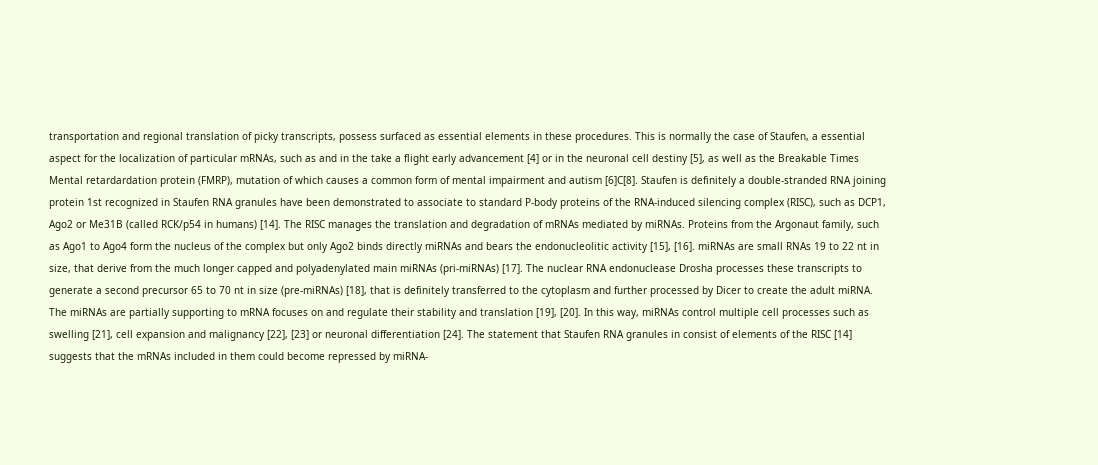transportation and regional translation of picky transcripts, possess surfaced as essential elements in these procedures. This is normally the case of Staufen, a essential aspect for the localization of particular mRNAs, such as and in the take a flight early advancement [4] or in the neuronal cell destiny [5], as well as the Breakable Times Mental retardardation protein (FMRP), mutation of which causes a common form of mental impairment and autism [6]C[8]. Staufen is definitely a double-stranded RNA joining protein 1st recognized in Staufen RNA granules have been demonstrated to associate to standard P-body proteins of the RNA-induced silencing complex (RISC), such as DCP1, Ago2 or Me31B (called RCK/p54 in humans) [14]. The RISC manages the translation and degradation of mRNAs mediated by miRNAs. Proteins from the Argonaut family, such as Ago1 to Ago4 form the nucleus of the complex but only Ago2 binds directly miRNAs and bears the endonucleolitic activity [15], [16]. miRNAs are small RNAs 19 to 22 nt in size, that derive from the much longer capped and polyadenylated main miRNAs (pri-miRNAs) [17]. The nuclear RNA endonuclease Drosha processes these transcripts to generate a second precursor 65 to 70 nt in size (pre-miRNAs) [18], that is definitely transferred to the cytoplasm and further processed by Dicer to create the adult miRNA. The miRNAs are partially supporting to mRNA focuses on and regulate their stability and translation [19], [20]. In this way, miRNAs control multiple cell processes such as swelling [21], cell expansion and malignancy [22], [23] or neuronal differentiation [24]. The statement that Staufen RNA granules in consist of elements of the RISC [14] suggests that the mRNAs included in them could become repressed by miRNA-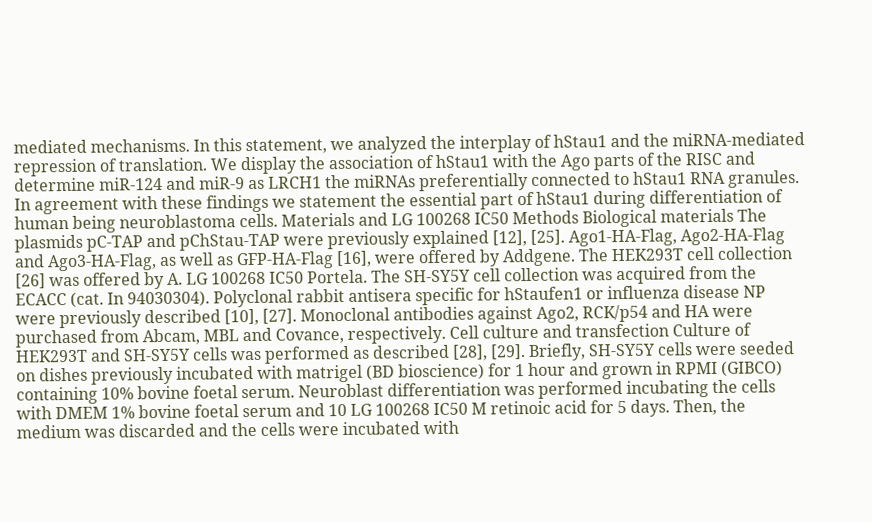mediated mechanisms. In this statement, we analyzed the interplay of hStau1 and the miRNA-mediated repression of translation. We display the association of hStau1 with the Ago parts of the RISC and determine miR-124 and miR-9 as LRCH1 the miRNAs preferentially connected to hStau1 RNA granules. In agreement with these findings we statement the essential part of hStau1 during differentiation of human being neuroblastoma cells. Materials and LG 100268 IC50 Methods Biological materials The plasmids pC-TAP and pChStau-TAP were previously explained [12], [25]. Ago1-HA-Flag, Ago2-HA-Flag and Ago3-HA-Flag, as well as GFP-HA-Flag [16], were offered by Addgene. The HEK293T cell collection [26] was offered by A. LG 100268 IC50 Portela. The SH-SY5Y cell collection was acquired from the ECACC (cat. In 94030304). Polyclonal rabbit antisera specific for hStaufen1 or influenza disease NP were previously described [10], [27]. Monoclonal antibodies against Ago2, RCK/p54 and HA were purchased from Abcam, MBL and Covance, respectively. Cell culture and transfection Culture of HEK293T and SH-SY5Y cells was performed as described [28], [29]. Briefly, SH-SY5Y cells were seeded on dishes previously incubated with matrigel (BD bioscience) for 1 hour and grown in RPMI (GIBCO) containing 10% bovine foetal serum. Neuroblast differentiation was performed incubating the cells with DMEM 1% bovine foetal serum and 10 LG 100268 IC50 M retinoic acid for 5 days. Then, the medium was discarded and the cells were incubated with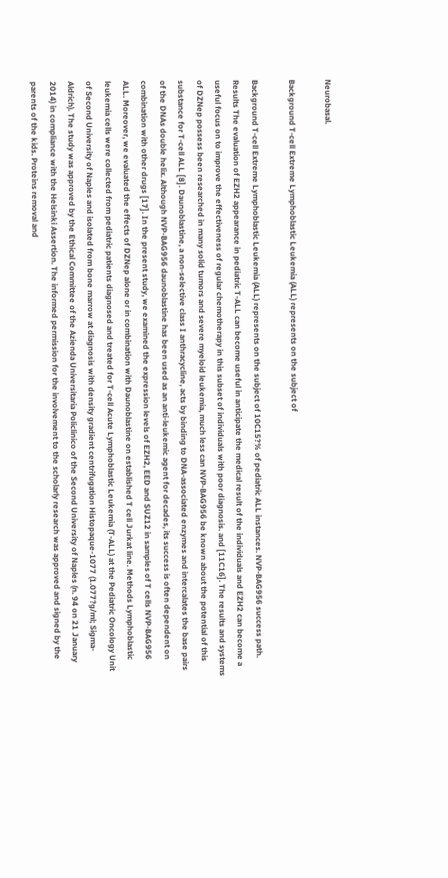Neurobasal.

Background T-cell Extreme Lymphoblastic Leukemia (ALL) represents on the subject of

Background T-cell Extreme Lymphoblastic Leukemia (ALL) represents on the subject of 10C15?% of pediatric ALL instances. NVP-BAG956 success path. Results The evaluation of EZH2 appearance in pediatric T-ALL can become useful in anticipate the medical result of the individuals and EZH2 can become a useful focus on to improve the effectiveness of regular chemotherapy in this subset of individuals with poor diagnosis. and [11C16]. The results and systems of DZNep possess been researched in many solid tumors and severe myeloid leukemia, much less can NVP-BAG956 be known about the potential of this substance for T-cell ALL [8]. Daunoblastine, a non-selective class I anthracycline, acts by binding to DNA-associated enzymes and intercalates the base pairs of the DNAs double helix. Although NVP-BAG956 daunoblastine has been used as an anti-leukemic agent for decades, its success is often dependent on combination with other drugs [17]. In the present study, we examined the expression levels of EZH2, EED and SUZ12 in samples of T cells NVP-BAG956 ALL. Moreover, we evaluated the effects of DZNep alone or in combination with Daunoblastine on established T cell Jurkat line. Methods Lymphoblastic leukemia cells were collected from pediatric patients diagnosed and treated for T-cell Acute Lymphoblastic Leukemia (T-ALL) at the Pediatric Oncology Unit of Second University of Naples and isolated from bone marrow at diagnosis with density gradient centrifugation Histopaque-1077 (1.077?g/ml; Sigma-Aldrich). The study was approved by the Ethical Committee of the Azienda Universitaria Policlinico of the Second University of Naples (n. 94 on 21 January 2014) in compliance with the Helsinki Assertion. The informed permission for the involvement to the scholarly research was approved and signed by the parents of the kids. Proteins removal and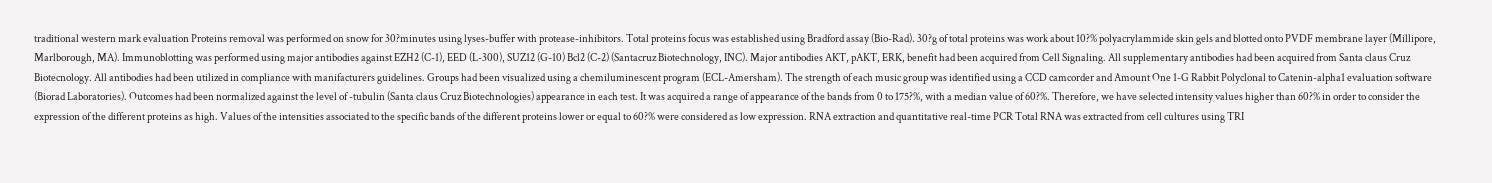traditional western mark evaluation Proteins removal was performed on snow for 30?minutes using lyses-buffer with protease-inhibitors. Total proteins focus was established using Bradford assay (Bio-Rad). 30?g of total proteins was work about 10?% polyacrylammide skin gels and blotted onto PVDF membrane layer (Millipore, Marlborough, MA). Immunoblotting was performed using major antibodies against EZH2 (C-1), EED (L-300), SUZ12 (G-10) Bcl2 (C-2) (Santacruz Biotechnology, INC). Major antibodies AKT, pAKT, ERK, benefit had been acquired from Cell Signaling. All supplementary antibodies had been acquired from Santa claus Cruz Biotecnology. All antibodies had been utilized in compliance with manifacturers guidelines. Groups had been visualized using a chemiluminescent program (ECL-Amersham). The strength of each music group was identified using a CCD camcorder and Amount One 1-G Rabbit Polyclonal to Catenin-alpha1 evaluation software (Biorad Laboratories). Outcomes had been normalized against the level of -tubulin (Santa claus Cruz Biotechnologies) appearance in each test. It was acquired a range of appearance of the bands from 0 to 175?%, with a median value of 60?%. Therefore, we have selected intensity values higher than 60?% in order to consider the expression of the different proteins as high. Values of the intensities associated to the specific bands of the different proteins lower or equal to 60?% were considered as low expression. RNA extraction and quantitative real-time PCR Total RNA was extracted from cell cultures using TRI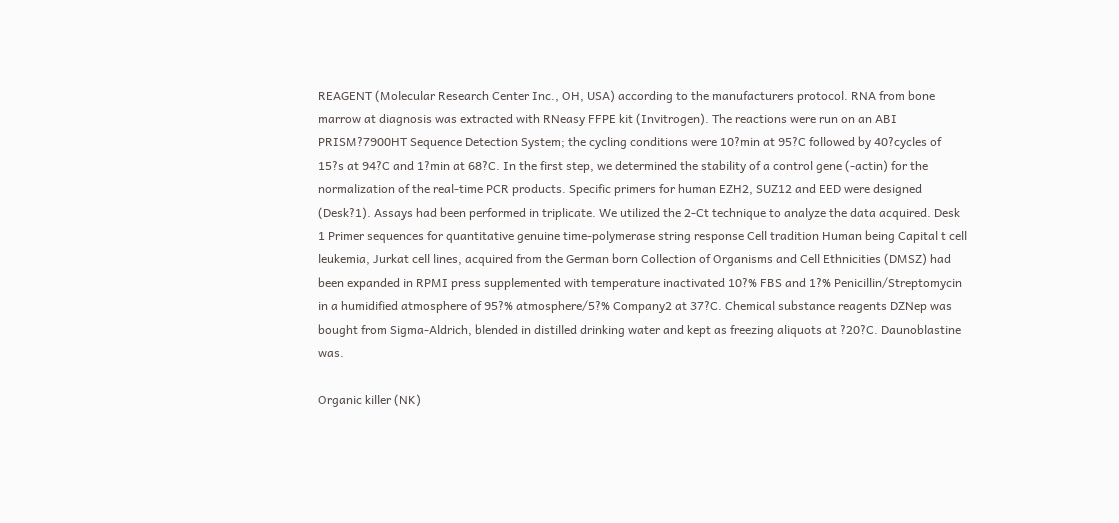REAGENT (Molecular Research Center Inc., OH, USA) according to the manufacturers protocol. RNA from bone marrow at diagnosis was extracted with RNeasy FFPE kit (Invitrogen). The reactions were run on an ABI PRISM?7900HT Sequence Detection System; the cycling conditions were 10?min at 95?C followed by 40?cycles of 15?s at 94?C and 1?min at 68?C. In the first step, we determined the stability of a control gene (-actin) for the normalization of the real-time PCR products. Specific primers for human EZH2, SUZ12 and EED were designed (Desk?1). Assays had been performed in triplicate. We utilized the 2-Ct technique to analyze the data acquired. Desk 1 Primer sequences for quantitative genuine time-polymerase string response Cell tradition Human being Capital t cell leukemia, Jurkat cell lines, acquired from the German born Collection of Organisms and Cell Ethnicities (DMSZ) had been expanded in RPMI press supplemented with temperature inactivated 10?% FBS and 1?% Penicillin/Streptomycin in a humidified atmosphere of 95?% atmosphere/5?% Company2 at 37?C. Chemical substance reagents DZNep was bought from Sigma-Aldrich, blended in distilled drinking water and kept as freezing aliquots at ?20?C. Daunoblastine was.

Organic killer (NK)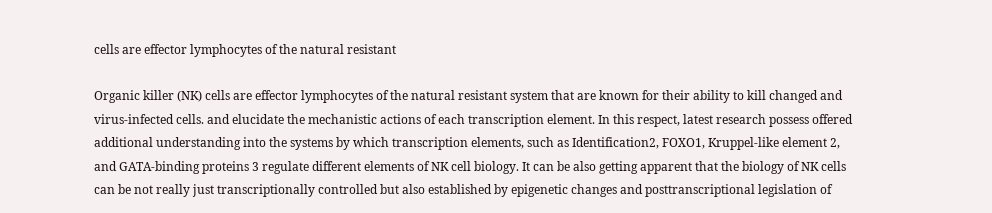cells are effector lymphocytes of the natural resistant

Organic killer (NK) cells are effector lymphocytes of the natural resistant system that are known for their ability to kill changed and virus-infected cells. and elucidate the mechanistic actions of each transcription element. In this respect, latest research possess offered additional understanding into the systems by which transcription elements, such as Identification2, FOXO1, Kruppel-like element 2, and GATA-binding proteins 3 regulate different elements of NK cell biology. It can be also getting apparent that the biology of NK cells can be not really just transcriptionally controlled but also established by epigenetic changes and posttranscriptional legislation of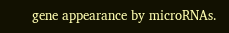gene appearance by microRNAs.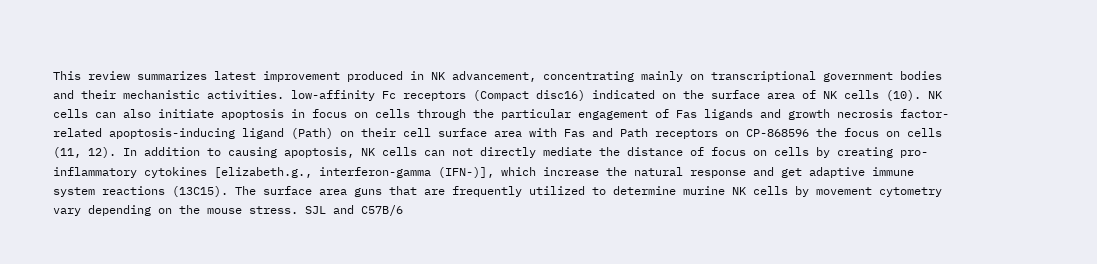This review summarizes latest improvement produced in NK advancement, concentrating mainly on transcriptional government bodies and their mechanistic activities. low-affinity Fc receptors (Compact disc16) indicated on the surface area of NK cells (10). NK cells can also initiate apoptosis in focus on cells through the particular engagement of Fas ligands and growth necrosis factor-related apoptosis-inducing ligand (Path) on their cell surface area with Fas and Path receptors on CP-868596 the focus on cells (11, 12). In addition to causing apoptosis, NK cells can not directly mediate the distance of focus on cells by creating pro-inflammatory cytokines [elizabeth.g., interferon-gamma (IFN-)], which increase the natural response and get adaptive immune system reactions (13C15). The surface area guns that are frequently utilized to determine murine NK cells by movement cytometry vary depending on the mouse stress. SJL and C57B/6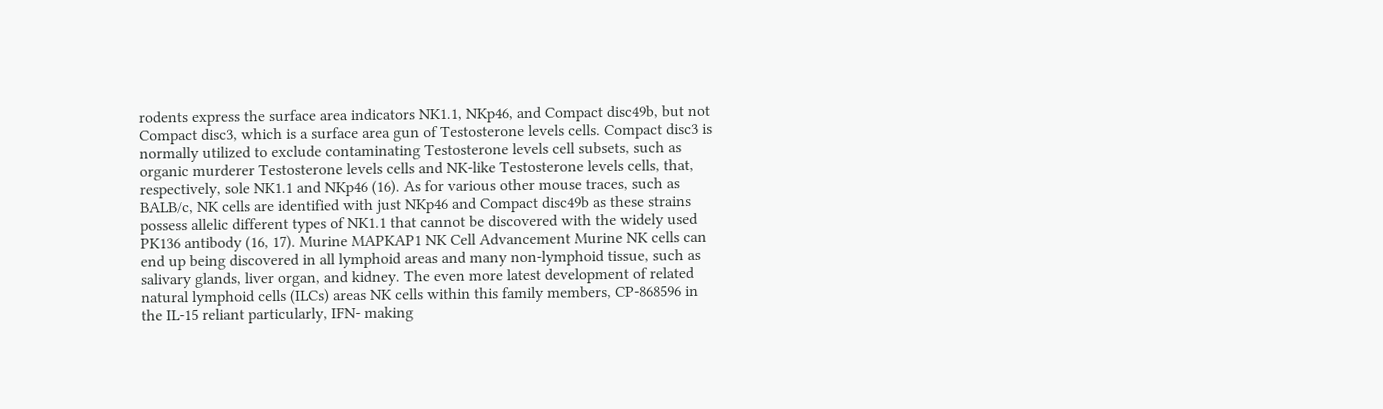rodents express the surface area indicators NK1.1, NKp46, and Compact disc49b, but not Compact disc3, which is a surface area gun of Testosterone levels cells. Compact disc3 is normally utilized to exclude contaminating Testosterone levels cell subsets, such as organic murderer Testosterone levels cells and NK-like Testosterone levels cells, that, respectively, sole NK1.1 and NKp46 (16). As for various other mouse traces, such as BALB/c, NK cells are identified with just NKp46 and Compact disc49b as these strains possess allelic different types of NK1.1 that cannot be discovered with the widely used PK136 antibody (16, 17). Murine MAPKAP1 NK Cell Advancement Murine NK cells can end up being discovered in all lymphoid areas and many non-lymphoid tissue, such as salivary glands, liver organ, and kidney. The even more latest development of related natural lymphoid cells (ILCs) areas NK cells within this family members, CP-868596 in the IL-15 reliant particularly, IFN- making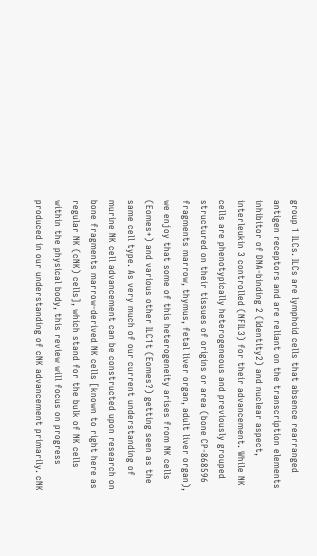group 1 ILCs. ILCs are lymphoid cells that absence rearranged antigen receptors and are reliant on the transcription elements inhibitor of DNA-binding 2 (Identity2) and nuclear aspect, interleukin 3 controlled (NFIL3) for their advancement. While NK cells are phenotypically heterogeneous and previously grouped structured on their tissues of origins or area (bone CP-868596 fragments marrow, thymus, fetal liver organ, adult liver organ), we enjoy that some of this heterogeneity arises from NK cells (Eomes+) and various other ILC1t (Eomes?) getting seen as the same cell type. As very much of our current understanding of murine NK cell advancement can be constructed upon research on bone fragments marrow-derived NK cells [known to right here as regular NK (cNK) cells], which stand for the bulk of NK cells within the physical body, this review will focus on progress produced in our understanding of cNK advancement primarily. cNK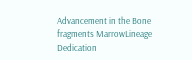Advancement in the Bone fragments MarrowLineage Dedication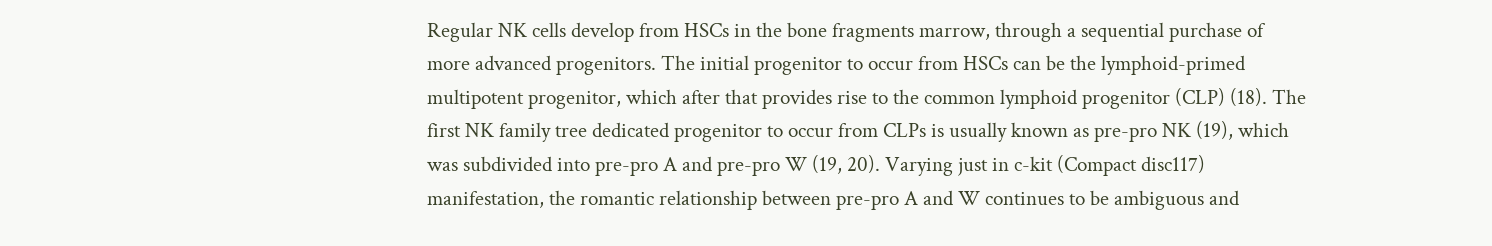Regular NK cells develop from HSCs in the bone fragments marrow, through a sequential purchase of more advanced progenitors. The initial progenitor to occur from HSCs can be the lymphoid-primed multipotent progenitor, which after that provides rise to the common lymphoid progenitor (CLP) (18). The first NK family tree dedicated progenitor to occur from CLPs is usually known as pre-pro NK (19), which was subdivided into pre-pro A and pre-pro W (19, 20). Varying just in c-kit (Compact disc117) manifestation, the romantic relationship between pre-pro A and W continues to be ambiguous and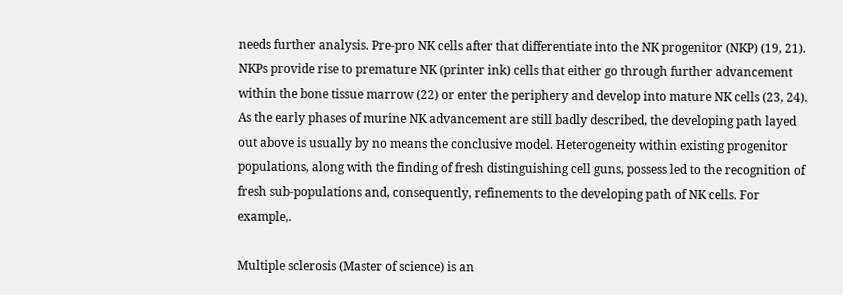needs further analysis. Pre-pro NK cells after that differentiate into the NK progenitor (NKP) (19, 21). NKPs provide rise to premature NK (printer ink) cells that either go through further advancement within the bone tissue marrow (22) or enter the periphery and develop into mature NK cells (23, 24). As the early phases of murine NK advancement are still badly described, the developing path layed out above is usually by no means the conclusive model. Heterogeneity within existing progenitor populations, along with the finding of fresh distinguishing cell guns, possess led to the recognition of fresh sub-populations and, consequently, refinements to the developing path of NK cells. For example,.

Multiple sclerosis (Master of science) is an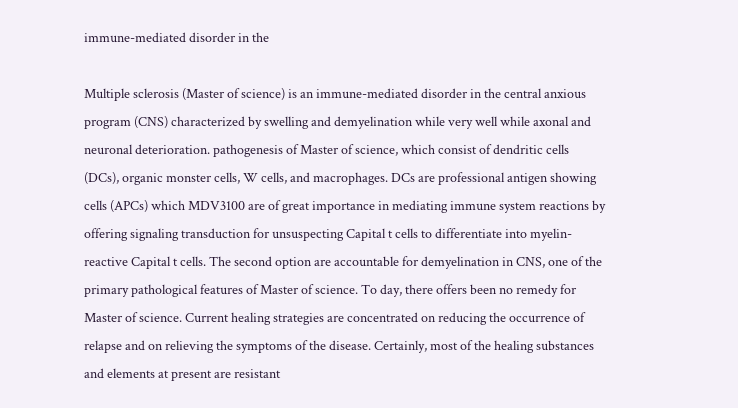immune-mediated disorder in the

Multiple sclerosis (Master of science) is an immune-mediated disorder in the central anxious program (CNS) characterized by swelling and demyelination while very well while axonal and neuronal deterioration. pathogenesis of Master of science, which consist of dendritic cells (DCs), organic monster cells, W cells, and macrophages. DCs are professional antigen showing cells (APCs) which MDV3100 are of great importance in mediating immune system reactions by offering signaling transduction for unsuspecting Capital t cells to differentiate into myelin-reactive Capital t cells. The second option are accountable for demyelination in CNS, one of the primary pathological features of Master of science. To day, there offers been no remedy for Master of science. Current healing strategies are concentrated on reducing the occurrence of relapse and on relieving the symptoms of the disease. Certainly, most of the healing substances and elements at present are resistant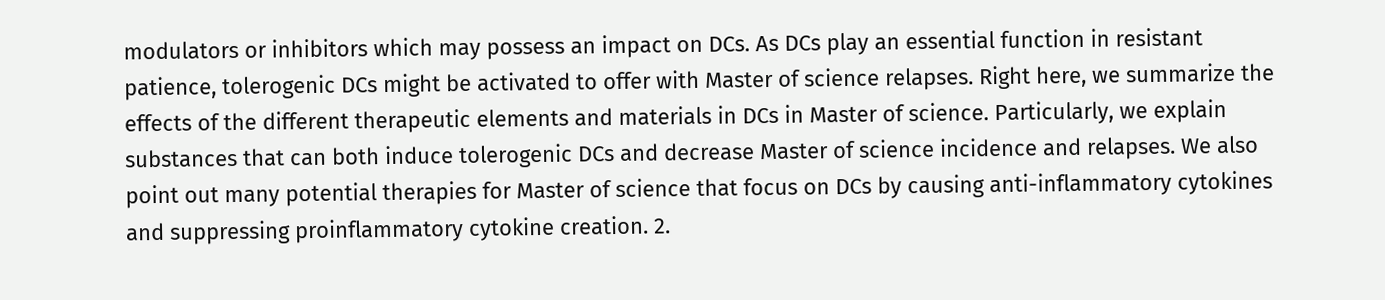modulators or inhibitors which may possess an impact on DCs. As DCs play an essential function in resistant patience, tolerogenic DCs might be activated to offer with Master of science relapses. Right here, we summarize the effects of the different therapeutic elements and materials in DCs in Master of science. Particularly, we explain substances that can both induce tolerogenic DCs and decrease Master of science incidence and relapses. We also point out many potential therapies for Master of science that focus on DCs by causing anti-inflammatory cytokines and suppressing proinflammatory cytokine creation. 2.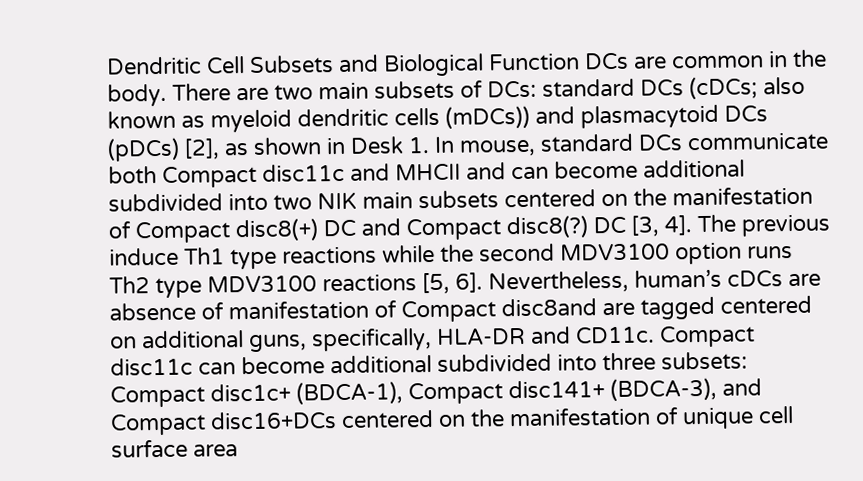Dendritic Cell Subsets and Biological Function DCs are common in the body. There are two main subsets of DCs: standard DCs (cDCs; also known as myeloid dendritic cells (mDCs)) and plasmacytoid DCs (pDCs) [2], as shown in Desk 1. In mouse, standard DCs communicate both Compact disc11c and MHCII and can become additional subdivided into two NIK main subsets centered on the manifestation of Compact disc8(+) DC and Compact disc8(?) DC [3, 4]. The previous induce Th1 type reactions while the second MDV3100 option runs Th2 type MDV3100 reactions [5, 6]. Nevertheless, human’s cDCs are absence of manifestation of Compact disc8and are tagged centered on additional guns, specifically, HLA-DR and CD11c. Compact disc11c can become additional subdivided into three subsets: Compact disc1c+ (BDCA-1), Compact disc141+ (BDCA-3), and Compact disc16+DCs centered on the manifestation of unique cell surface area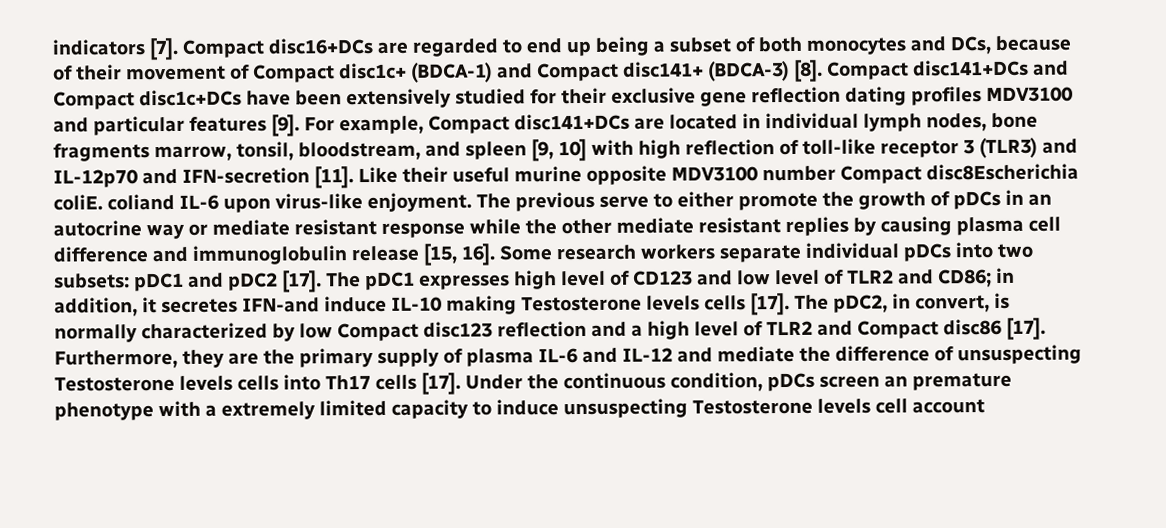indicators [7]. Compact disc16+DCs are regarded to end up being a subset of both monocytes and DCs, because of their movement of Compact disc1c+ (BDCA-1) and Compact disc141+ (BDCA-3) [8]. Compact disc141+DCs and Compact disc1c+DCs have been extensively studied for their exclusive gene reflection dating profiles MDV3100 and particular features [9]. For example, Compact disc141+DCs are located in individual lymph nodes, bone fragments marrow, tonsil, bloodstream, and spleen [9, 10] with high reflection of toll-like receptor 3 (TLR3) and IL-12p70 and IFN-secretion [11]. Like their useful murine opposite MDV3100 number Compact disc8Escherichia coliE. coliand IL-6 upon virus-like enjoyment. The previous serve to either promote the growth of pDCs in an autocrine way or mediate resistant response while the other mediate resistant replies by causing plasma cell difference and immunoglobulin release [15, 16]. Some research workers separate individual pDCs into two subsets: pDC1 and pDC2 [17]. The pDC1 expresses high level of CD123 and low level of TLR2 and CD86; in addition, it secretes IFN-and induce IL-10 making Testosterone levels cells [17]. The pDC2, in convert, is normally characterized by low Compact disc123 reflection and a high level of TLR2 and Compact disc86 [17]. Furthermore, they are the primary supply of plasma IL-6 and IL-12 and mediate the difference of unsuspecting Testosterone levels cells into Th17 cells [17]. Under the continuous condition, pDCs screen an premature phenotype with a extremely limited capacity to induce unsuspecting Testosterone levels cell account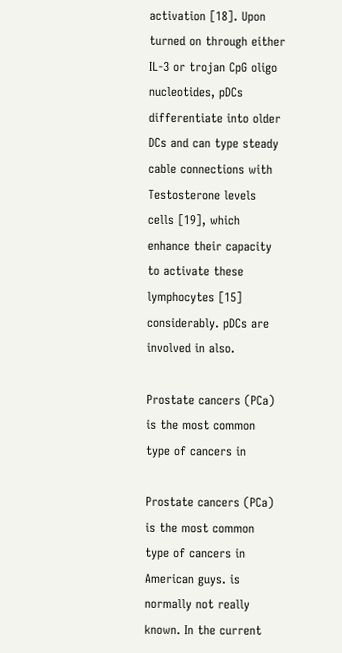activation [18]. Upon turned on through either IL-3 or trojan CpG oligo nucleotides, pDCs differentiate into older DCs and can type steady cable connections with Testosterone levels cells [19], which enhance their capacity to activate these lymphocytes [15] considerably. pDCs are involved in also.

Prostate cancers (PCa) is the most common type of cancers in

Prostate cancers (PCa) is the most common type of cancers in American guys. is normally not really known. In the current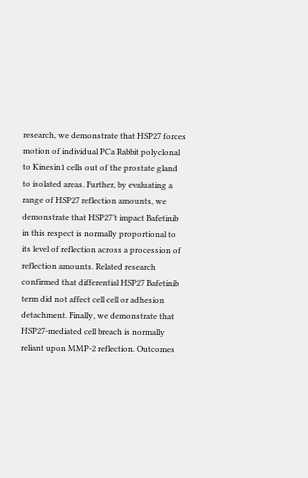research, we demonstrate that HSP27 forces motion of individual PCa Rabbit polyclonal to Kinesin1 cells out of the prostate gland to isolated areas. Further, by evaluating a range of HSP27 reflection amounts, we demonstrate that HSP27’t impact Bafetinib in this respect is normally proportional to its level of reflection across a procession of reflection amounts. Related research confirmed that differential HSP27 Bafetinib term did not affect cell cell or adhesion detachment. Finally, we demonstrate that HSP27-mediated cell breach is normally reliant upon MMP-2 reflection. Outcomes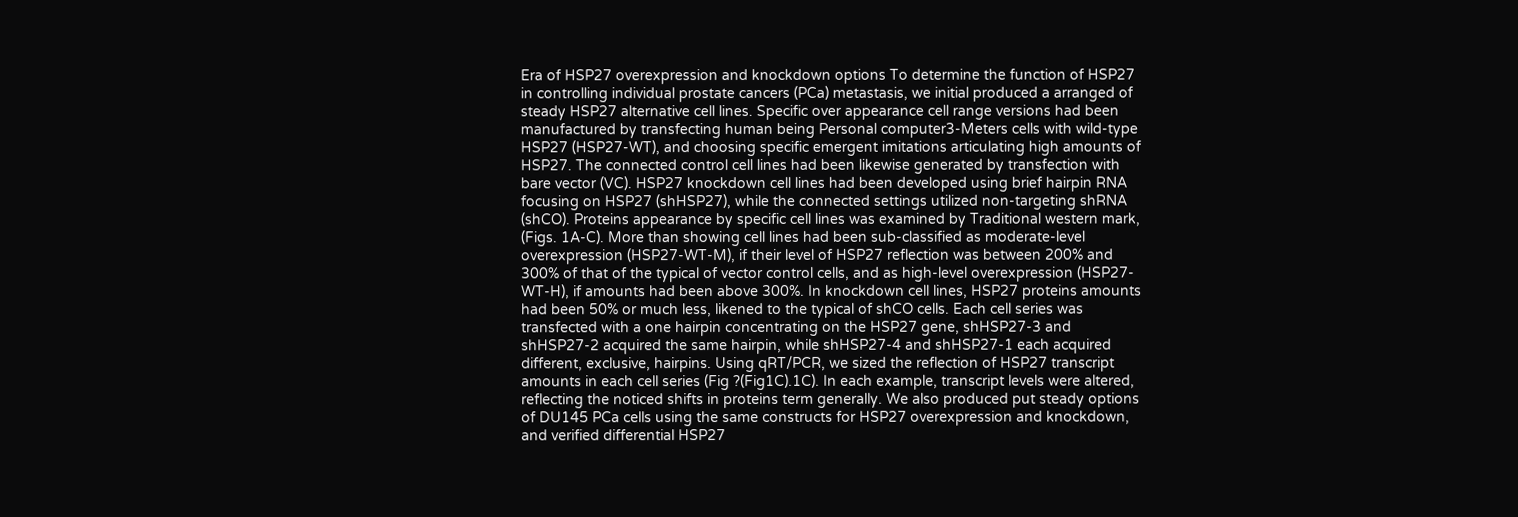Era of HSP27 overexpression and knockdown options To determine the function of HSP27 in controlling individual prostate cancers (PCa) metastasis, we initial produced a arranged of steady HSP27 alternative cell lines. Specific over appearance cell range versions had been manufactured by transfecting human being Personal computer3-Meters cells with wild-type HSP27 (HSP27-WT), and choosing specific emergent imitations articulating high amounts of HSP27. The connected control cell lines had been likewise generated by transfection with bare vector (VC). HSP27 knockdown cell lines had been developed using brief hairpin RNA focusing on HSP27 (shHSP27), while the connected settings utilized non-targeting shRNA (shCO). Proteins appearance by specific cell lines was examined by Traditional western mark, (Figs. 1A-C). More than showing cell lines had been sub-classified as moderate-level overexpression (HSP27-WT-M), if their level of HSP27 reflection was between 200% and 300% of that of the typical of vector control cells, and as high-level overexpression (HSP27-WT-H), if amounts had been above 300%. In knockdown cell lines, HSP27 proteins amounts had been 50% or much less, likened to the typical of shCO cells. Each cell series was transfected with a one hairpin concentrating on the HSP27 gene, shHSP27-3 and shHSP27-2 acquired the same hairpin, while shHSP27-4 and shHSP27-1 each acquired different, exclusive, hairpins. Using qRT/PCR, we sized the reflection of HSP27 transcript amounts in each cell series (Fig ?(Fig1C).1C). In each example, transcript levels were altered, reflecting the noticed shifts in proteins term generally. We also produced put steady options of DU145 PCa cells using the same constructs for HSP27 overexpression and knockdown, and verified differential HSP27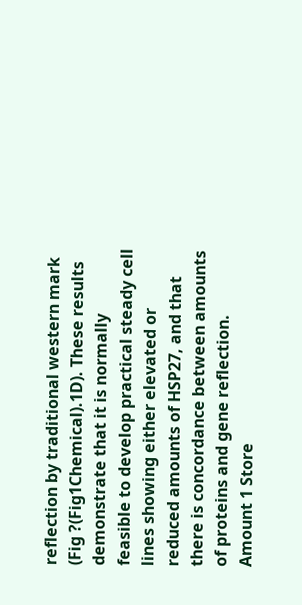reflection by traditional western mark (Fig ?(Fig1Chemical).1D). These results demonstrate that it is normally feasible to develop practical steady cell lines showing either elevated or reduced amounts of HSP27, and that there is concordance between amounts of proteins and gene reflection. Amount 1 Store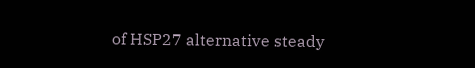of HSP27 alternative steady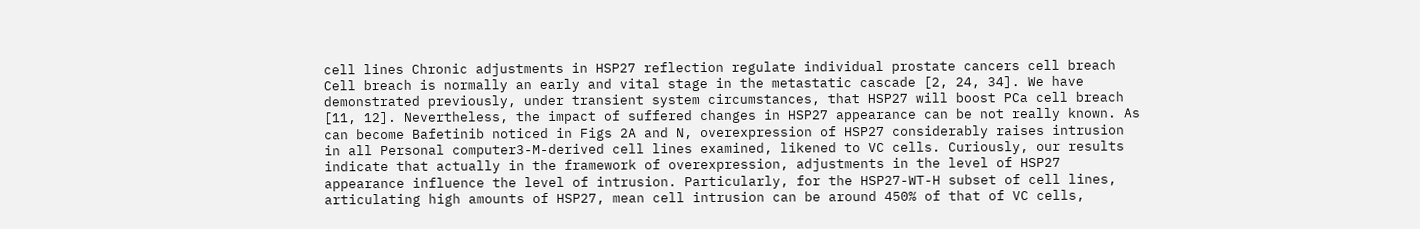cell lines Chronic adjustments in HSP27 reflection regulate individual prostate cancers cell breach Cell breach is normally an early and vital stage in the metastatic cascade [2, 24, 34]. We have demonstrated previously, under transient system circumstances, that HSP27 will boost PCa cell breach [11, 12]. Nevertheless, the impact of suffered changes in HSP27 appearance can be not really known. As can become Bafetinib noticed in Figs 2A and N, overexpression of HSP27 considerably raises intrusion in all Personal computer3-M-derived cell lines examined, likened to VC cells. Curiously, our results indicate that actually in the framework of overexpression, adjustments in the level of HSP27 appearance influence the level of intrusion. Particularly, for the HSP27-WT-H subset of cell lines, articulating high amounts of HSP27, mean cell intrusion can be around 450% of that of VC cells,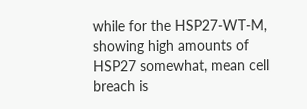while for the HSP27-WT-M, showing high amounts of HSP27 somewhat, mean cell breach is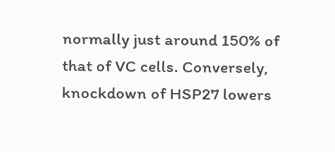normally just around 150% of that of VC cells. Conversely, knockdown of HSP27 lowers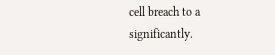cell breach to a significantly.